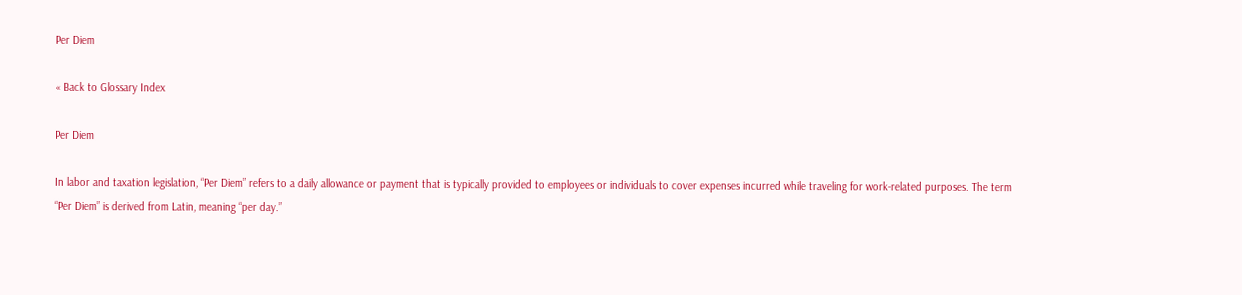Per Diem

« Back to Glossary Index

Per Diem

In labor and taxation legislation, “Per Diem” refers to a daily allowance or payment that is typically provided to employees or individuals to cover expenses incurred while traveling for work-related purposes. The term “Per Diem” is derived from Latin, meaning “per day.”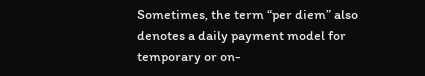Sometimes, the term “per diem” also denotes a daily payment model for temporary or on-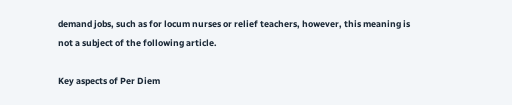demand jobs, such as for locum nurses or relief teachers, however, this meaning is not a subject of the following article.

Key aspects of Per Diem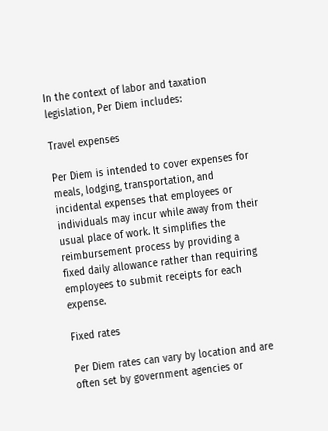In the context of labor and taxation legislation, Per Diem includes:

Travel expenses

Per Diem is intended to cover expenses for meals, lodging, transportation, and incidental expenses that employees or individuals may incur while away from their usual place of work. It simplifies the reimbursement process by providing a fixed daily allowance rather than requiring employees to submit receipts for each expense.

Fixed rates

Per Diem rates can vary by location and are often set by government agencies or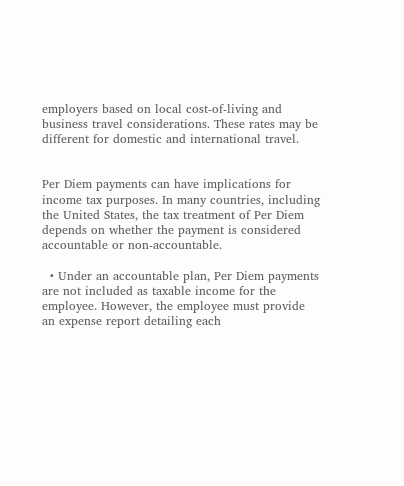employers based on local cost-of-living and business travel considerations. These rates may be different for domestic and international travel.


Per Diem payments can have implications for income tax purposes. In many countries, including the United States, the tax treatment of Per Diem depends on whether the payment is considered accountable or non-accountable.

  • Under an accountable plan, Per Diem payments are not included as taxable income for the employee. However, the employee must provide an expense report detailing each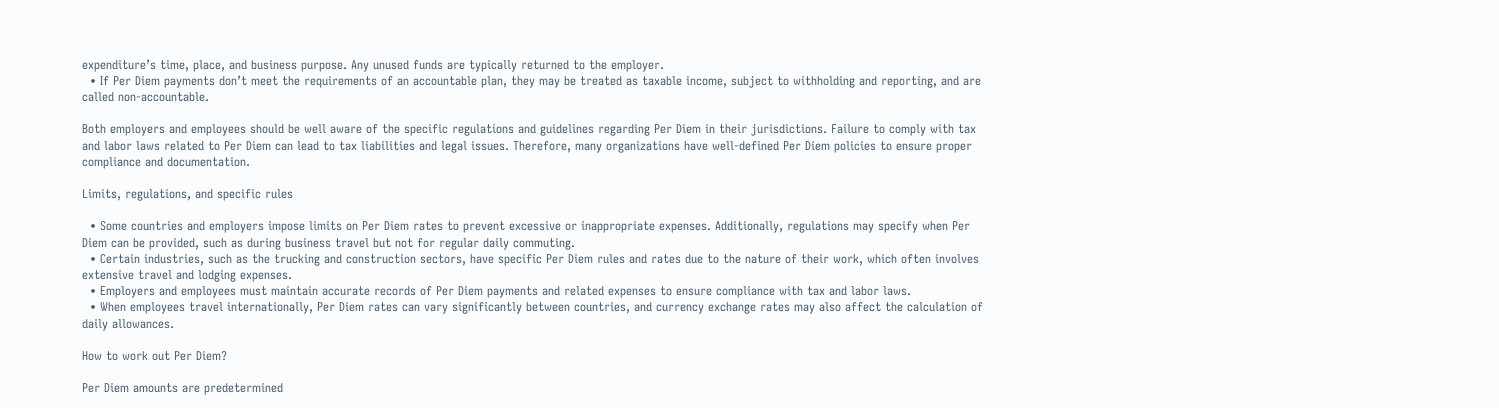expenditure’s time, place, and business purpose. Any unused funds are typically returned to the employer.
  • If Per Diem payments don’t meet the requirements of an accountable plan, they may be treated as taxable income, subject to withholding and reporting, and are called non-accountable.

Both employers and employees should be well aware of the specific regulations and guidelines regarding Per Diem in their jurisdictions. Failure to comply with tax and labor laws related to Per Diem can lead to tax liabilities and legal issues. Therefore, many organizations have well-defined Per Diem policies to ensure proper compliance and documentation.

Limits, regulations, and specific rules

  • Some countries and employers impose limits on Per Diem rates to prevent excessive or inappropriate expenses. Additionally, regulations may specify when Per Diem can be provided, such as during business travel but not for regular daily commuting.
  • Certain industries, such as the trucking and construction sectors, have specific Per Diem rules and rates due to the nature of their work, which often involves extensive travel and lodging expenses.
  • Employers and employees must maintain accurate records of Per Diem payments and related expenses to ensure compliance with tax and labor laws.
  • When employees travel internationally, Per Diem rates can vary significantly between countries, and currency exchange rates may also affect the calculation of daily allowances.

How to work out Per Diem?

Per Diem amounts are predetermined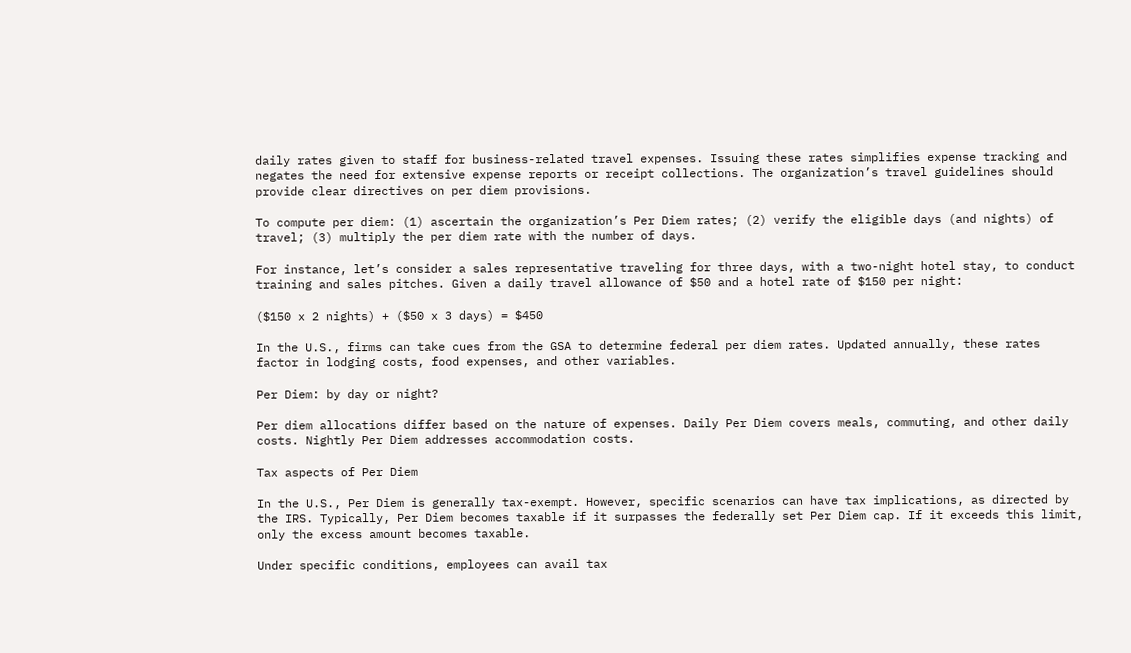daily rates given to staff for business-related travel expenses. Issuing these rates simplifies expense tracking and negates the need for extensive expense reports or receipt collections. The organization’s travel guidelines should provide clear directives on per diem provisions.

To compute per diem: (1) ascertain the organization’s Per Diem rates; (2) verify the eligible days (and nights) of travel; (3) multiply the per diem rate with the number of days.

For instance, let’s consider a sales representative traveling for three days, with a two-night hotel stay, to conduct training and sales pitches. Given a daily travel allowance of $50 and a hotel rate of $150 per night:

($150 x 2 nights) + ($50 x 3 days) = $450

In the U.S., firms can take cues from the GSA to determine federal per diem rates. Updated annually, these rates factor in lodging costs, food expenses, and other variables.

Per Diem: by day or night?

Per diem allocations differ based on the nature of expenses. Daily Per Diem covers meals, commuting, and other daily costs. Nightly Per Diem addresses accommodation costs.

Tax aspects of Per Diem

In the U.S., Per Diem is generally tax-exempt. However, specific scenarios can have tax implications, as directed by the IRS. Typically, Per Diem becomes taxable if it surpasses the federally set Per Diem cap. If it exceeds this limit, only the excess amount becomes taxable.

Under specific conditions, employees can avail tax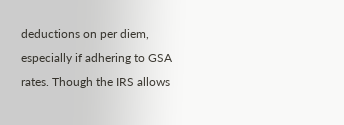deductions on per diem, especially if adhering to GSA rates. Though the IRS allows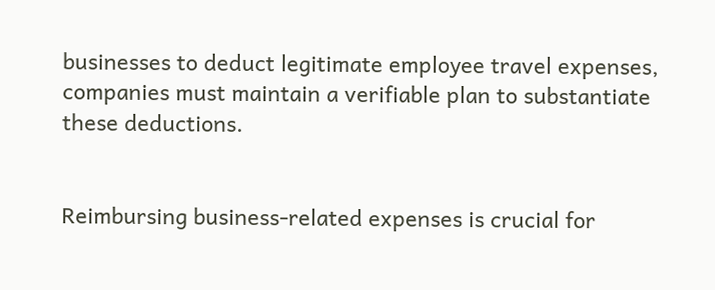businesses to deduct legitimate employee travel expenses, companies must maintain a verifiable plan to substantiate these deductions.


Reimbursing business-related expenses is crucial for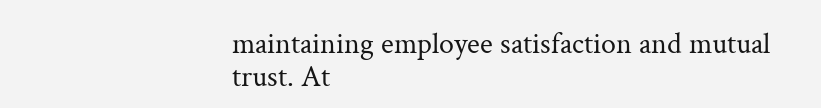maintaining employee satisfaction and mutual trust. At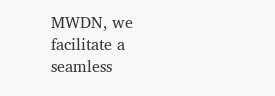MWDN, we facilitate a seamless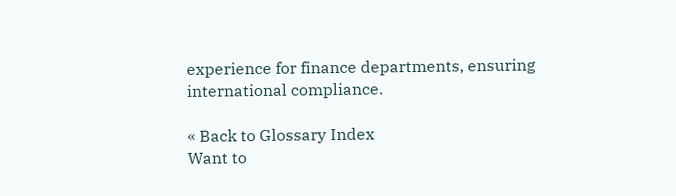experience for finance departments, ensuring international compliance.

« Back to Glossary Index
Want to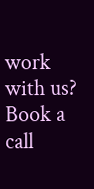work with us?
Book a call